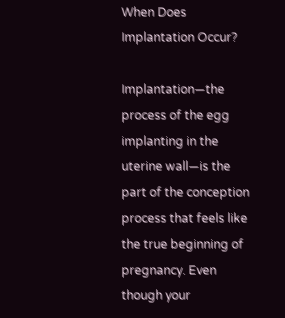When Does Implantation Occur?

Implantation—the process of the egg implanting in the uterine wall—is the part of the conception process that feels like the true beginning of pregnancy. Even though your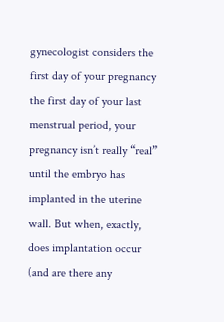gynecologist considers the first day of your pregnancy the first day of your last menstrual period, your pregnancy isn’t really “real” until the embryo has implanted in the uterine wall. But when, exactly, does implantation occur (and are there any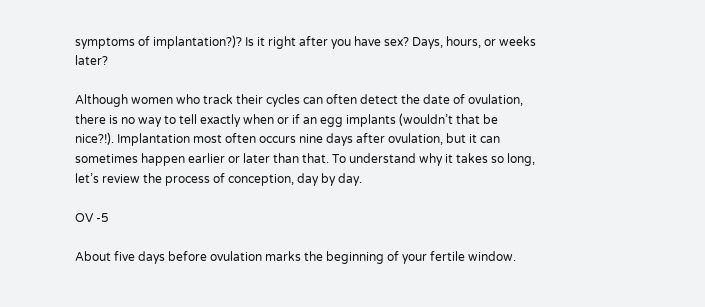symptoms of implantation?)? Is it right after you have sex? Days, hours, or weeks later?

Although women who track their cycles can often detect the date of ovulation, there is no way to tell exactly when or if an egg implants (wouldn’t that be nice?!). Implantation most often occurs nine days after ovulation, but it can sometimes happen earlier or later than that. To understand why it takes so long, let’s review the process of conception, day by day.

OV -5

About five days before ovulation marks the beginning of your fertile window.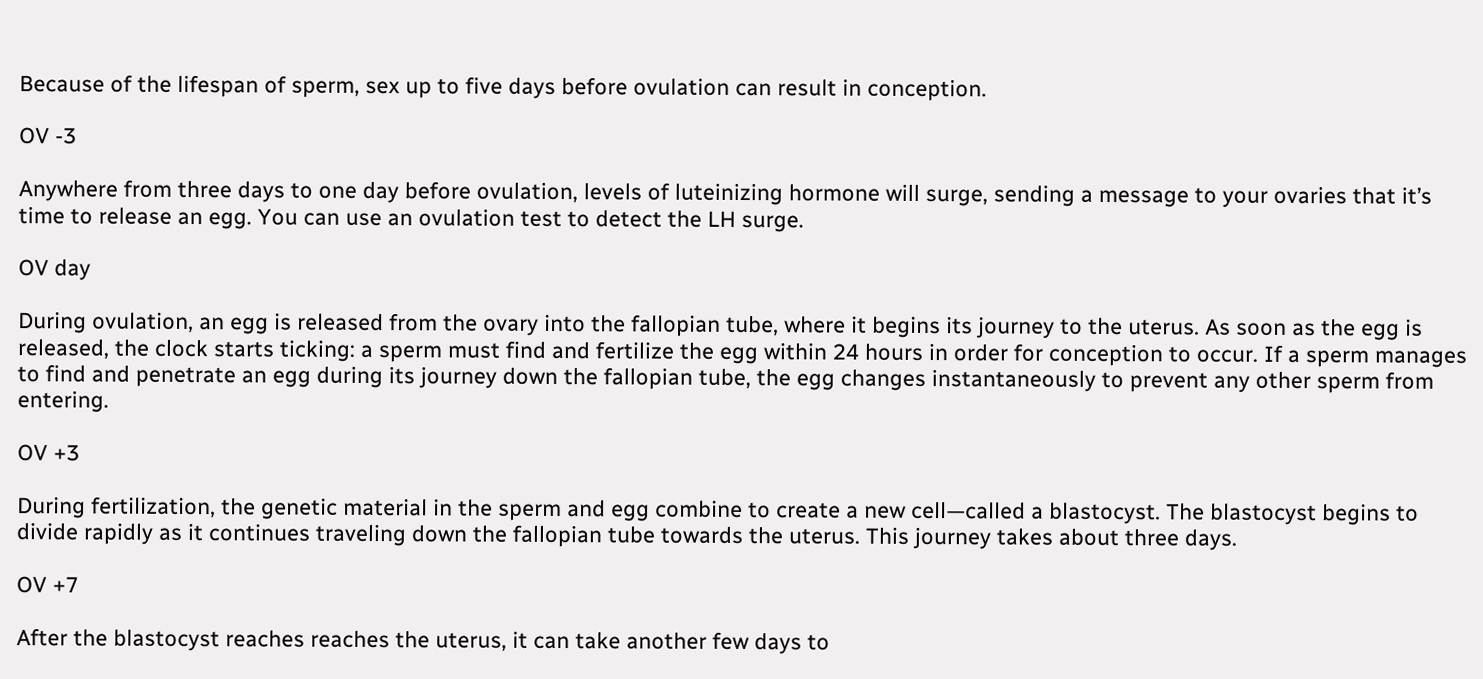Because of the lifespan of sperm, sex up to five days before ovulation can result in conception.

OV -3

Anywhere from three days to one day before ovulation, levels of luteinizing hormone will surge, sending a message to your ovaries that it’s time to release an egg. You can use an ovulation test to detect the LH surge.

OV day

During ovulation, an egg is released from the ovary into the fallopian tube, where it begins its journey to the uterus. As soon as the egg is released, the clock starts ticking: a sperm must find and fertilize the egg within 24 hours in order for conception to occur. If a sperm manages to find and penetrate an egg during its journey down the fallopian tube, the egg changes instantaneously to prevent any other sperm from entering.

OV +3

During fertilization, the genetic material in the sperm and egg combine to create a new cell—called a blastocyst. The blastocyst begins to divide rapidly as it continues traveling down the fallopian tube towards the uterus. This journey takes about three days.

OV +7

After the blastocyst reaches reaches the uterus, it can take another few days to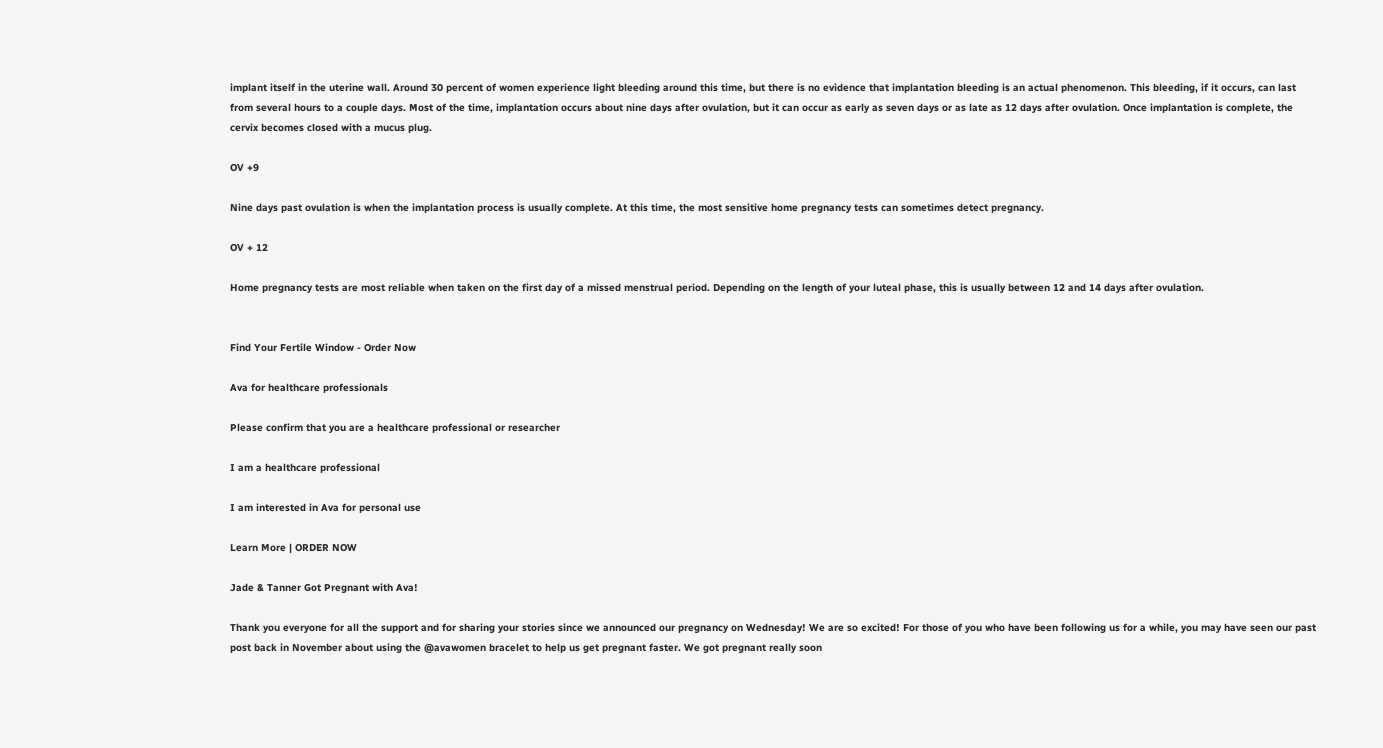implant itself in the uterine wall. Around 30 percent of women experience light bleeding around this time, but there is no evidence that implantation bleeding is an actual phenomenon. This bleeding, if it occurs, can last from several hours to a couple days. Most of the time, implantation occurs about nine days after ovulation, but it can occur as early as seven days or as late as 12 days after ovulation. Once implantation is complete, the cervix becomes closed with a mucus plug.

OV +9

Nine days past ovulation is when the implantation process is usually complete. At this time, the most sensitive home pregnancy tests can sometimes detect pregnancy.

OV + 12

Home pregnancy tests are most reliable when taken on the first day of a missed menstrual period. Depending on the length of your luteal phase, this is usually between 12 and 14 days after ovulation.


Find Your Fertile Window - Order Now

Ava for healthcare professionals

Please confirm that you are a healthcare professional or researcher

I am a healthcare professional

I am interested in Ava for personal use

Learn More | ORDER NOW

Jade & Tanner Got Pregnant with Ava!

Thank you everyone for all the support and for sharing your stories since we announced our pregnancy on Wednesday! We are so excited! For those of you who have been following us for a while, you may have seen our past post back in November about using the @avawomen bracelet to help us get pregnant faster. We got pregnant really soon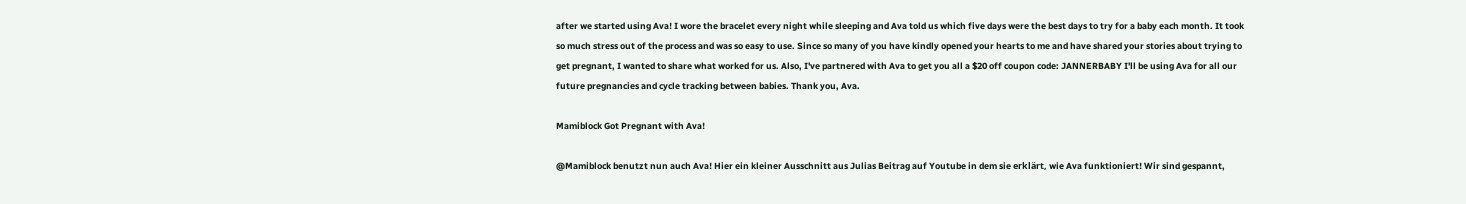after we started using Ava! I wore the bracelet every night while sleeping and Ava told us which five days were the best days to try for a baby each month. It took so much stress out of the process and was so easy to use. Since so many of you have kindly opened your hearts to me and have shared your stories about trying to get pregnant, I wanted to share what worked for us. Also, I've partnered with Ava to get you all a $20 off coupon code: JANNERBABY I'll be using Ava for all our future pregnancies and cycle tracking between babies. Thank you, Ava.

Mamiblock Got Pregnant with Ava!

@Mamiblock benutzt nun auch Ava! Hier ein kleiner Ausschnitt aus Julias Beitrag auf Youtube in dem sie erklärt, wie Ava funktioniert! Wir sind gespannt,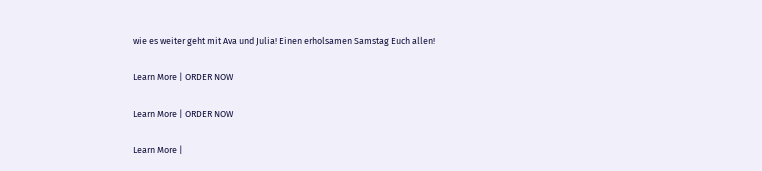wie es weiter geht mit Ava und Julia! Einen erholsamen Samstag Euch allen!

Learn More | ORDER NOW

Learn More | ORDER NOW

Learn More |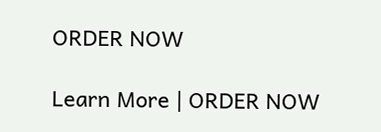ORDER NOW

Learn More | ORDER NOW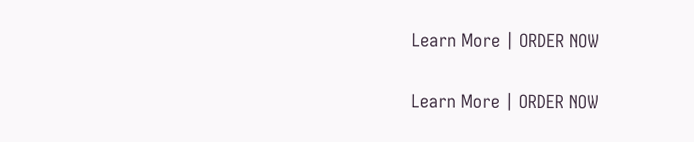Learn More | ORDER NOW

Learn More | ORDER NOW